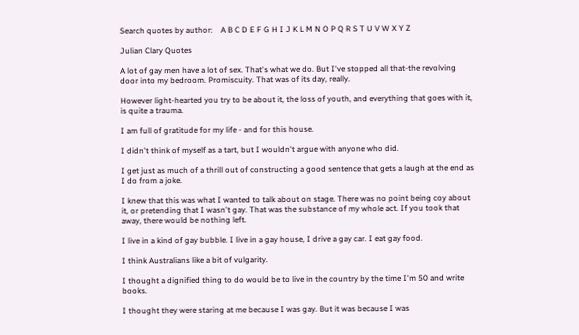Search quotes by author:    A B C D E F G H I J K L M N O P Q R S T U V W X Y Z

Julian Clary Quotes

A lot of gay men have a lot of sex. That's what we do. But I've stopped all that-the revolving door into my bedroom. Promiscuity. That was of its day, really.

However light-hearted you try to be about it, the loss of youth, and everything that goes with it, is quite a trauma.

I am full of gratitude for my life - and for this house.

I didn't think of myself as a tart, but I wouldn't argue with anyone who did.

I get just as much of a thrill out of constructing a good sentence that gets a laugh at the end as I do from a joke.

I knew that this was what I wanted to talk about on stage. There was no point being coy about it, or pretending that I wasn't gay. That was the substance of my whole act. If you took that away, there would be nothing left.

I live in a kind of gay bubble. I live in a gay house, I drive a gay car. I eat gay food.

I think Australians like a bit of vulgarity.

I thought a dignified thing to do would be to live in the country by the time I'm 50 and write books.

I thought they were staring at me because I was gay. But it was because I was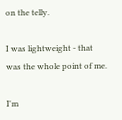on the telly.

I was lightweight - that was the whole point of me.

I'm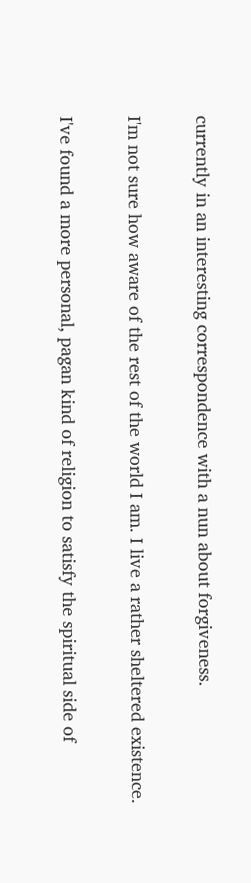currently in an interesting correspondence with a nun about forgiveness.

I'm not sure how aware of the rest of the world I am. I live a rather sheltered existence.

I've found a more personal, pagan kind of religion to satisfy the spiritual side of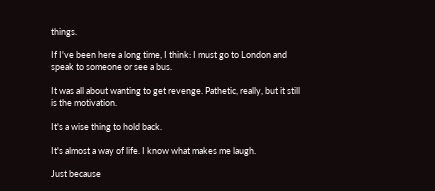things.

If I've been here a long time, I think: I must go to London and speak to someone or see a bus.

It was all about wanting to get revenge. Pathetic, really, but it still is the motivation.

It's a wise thing to hold back.

It's almost a way of life. I know what makes me laugh.

Just because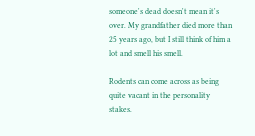someone's dead doesn't mean it's over. My grandfather died more than 25 years ago, but I still think of him a lot and smell his smell.

Rodents can come across as being quite vacant in the personality stakes.